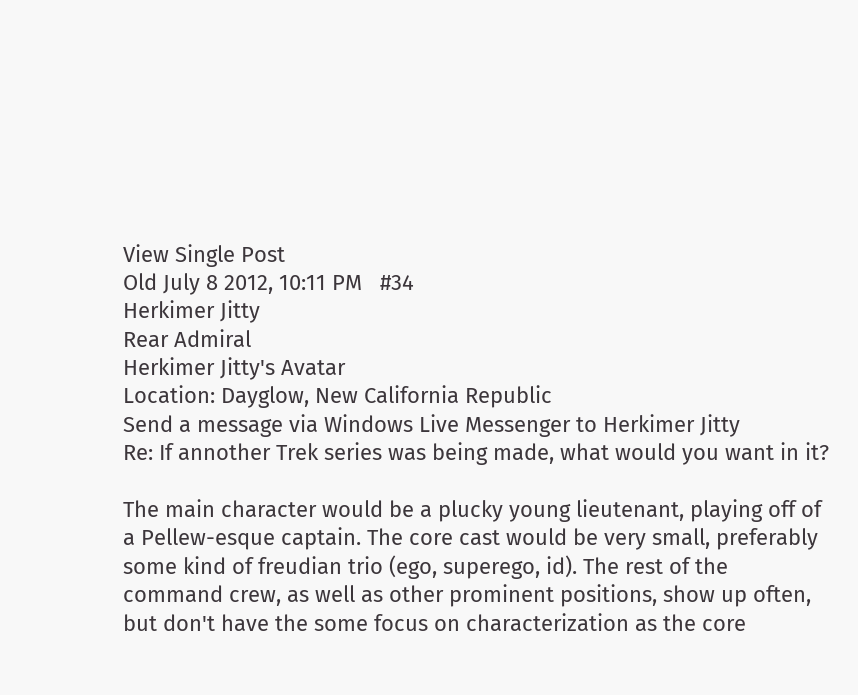View Single Post
Old July 8 2012, 10:11 PM   #34
Herkimer Jitty
Rear Admiral
Herkimer Jitty's Avatar
Location: Dayglow, New California Republic
Send a message via Windows Live Messenger to Herkimer Jitty
Re: If annother Trek series was being made, what would you want in it?

The main character would be a plucky young lieutenant, playing off of a Pellew-esque captain. The core cast would be very small, preferably some kind of freudian trio (ego, superego, id). The rest of the command crew, as well as other prominent positions, show up often, but don't have the some focus on characterization as the core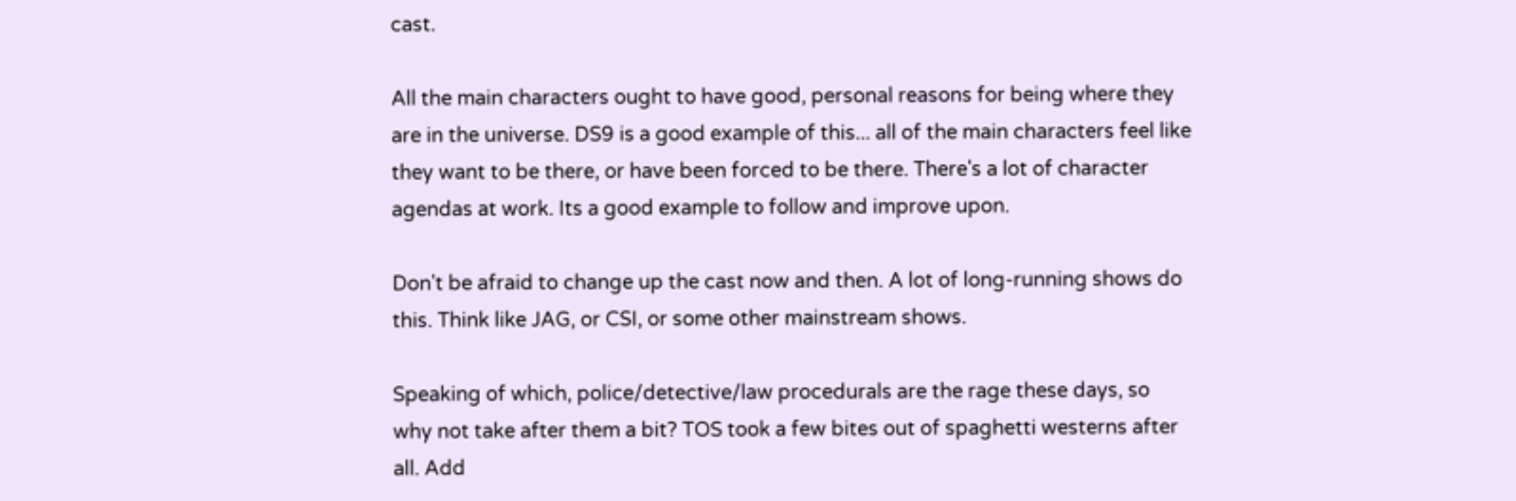cast.

All the main characters ought to have good, personal reasons for being where they are in the universe. DS9 is a good example of this... all of the main characters feel like they want to be there, or have been forced to be there. There's a lot of character agendas at work. Its a good example to follow and improve upon.

Don't be afraid to change up the cast now and then. A lot of long-running shows do this. Think like JAG, or CSI, or some other mainstream shows.

Speaking of which, police/detective/law procedurals are the rage these days, so why not take after them a bit? TOS took a few bites out of spaghetti westerns after all. Add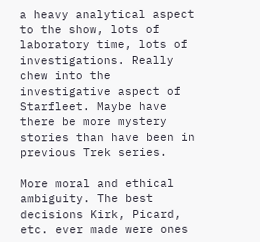a heavy analytical aspect to the show, lots of laboratory time, lots of investigations. Really chew into the investigative aspect of Starfleet. Maybe have there be more mystery stories than have been in previous Trek series.

More moral and ethical ambiguity. The best decisions Kirk, Picard, etc. ever made were ones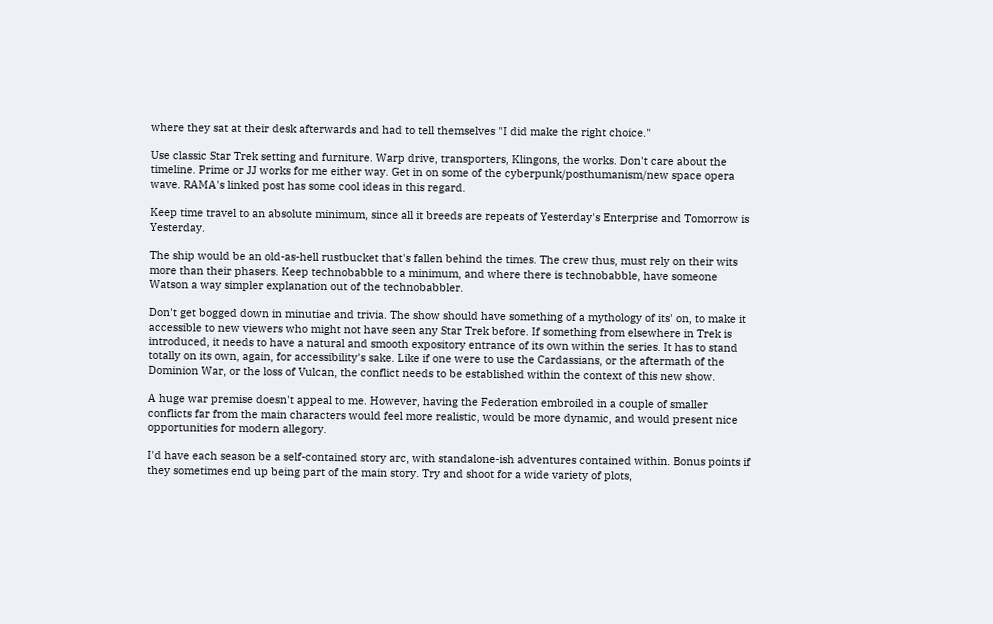where they sat at their desk afterwards and had to tell themselves "I did make the right choice."

Use classic Star Trek setting and furniture. Warp drive, transporters, Klingons, the works. Don't care about the timeline. Prime or JJ works for me either way. Get in on some of the cyberpunk/posthumanism/new space opera wave. RAMA's linked post has some cool ideas in this regard.

Keep time travel to an absolute minimum, since all it breeds are repeats of Yesterday's Enterprise and Tomorrow is Yesterday.

The ship would be an old-as-hell rustbucket that's fallen behind the times. The crew thus, must rely on their wits more than their phasers. Keep technobabble to a minimum, and where there is technobabble, have someone Watson a way simpler explanation out of the technobabbler.

Don't get bogged down in minutiae and trivia. The show should have something of a mythology of its' on, to make it accessible to new viewers who might not have seen any Star Trek before. If something from elsewhere in Trek is introduced, it needs to have a natural and smooth expository entrance of its own within the series. It has to stand totally on its own, again, for accessibility's sake. Like if one were to use the Cardassians, or the aftermath of the Dominion War, or the loss of Vulcan, the conflict needs to be established within the context of this new show.

A huge war premise doesn't appeal to me. However, having the Federation embroiled in a couple of smaller conflicts far from the main characters would feel more realistic, would be more dynamic, and would present nice opportunities for modern allegory.

I'd have each season be a self-contained story arc, with standalone-ish adventures contained within. Bonus points if they sometimes end up being part of the main story. Try and shoot for a wide variety of plots,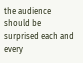the audience should be surprised each and every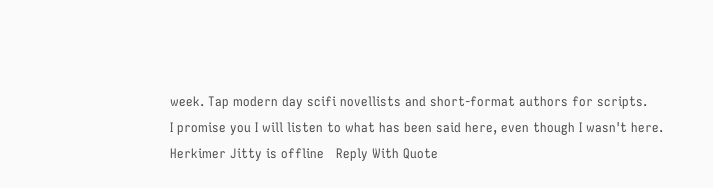week. Tap modern day scifi novellists and short-format authors for scripts.
I promise you I will listen to what has been said here, even though I wasn't here.
Herkimer Jitty is offline   Reply With Quote